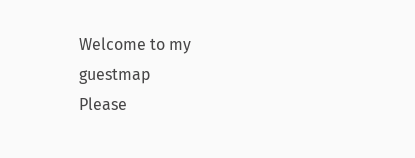Welcome to my guestmap
Please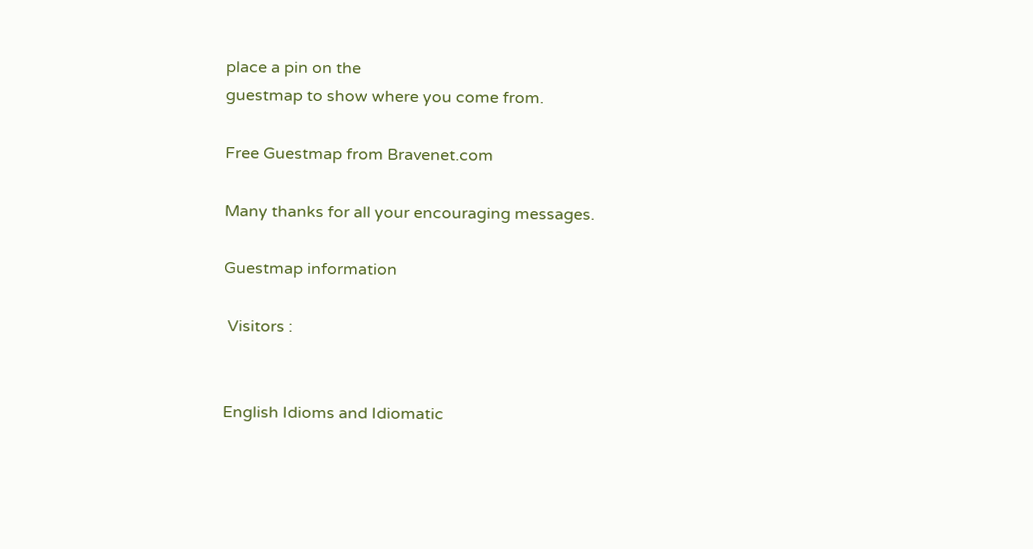place a pin on the
guestmap to show where you come from.

Free Guestmap from Bravenet.com

Many thanks for all your encouraging messages.

Guestmap information

 Visitors :


English Idioms and Idiomatic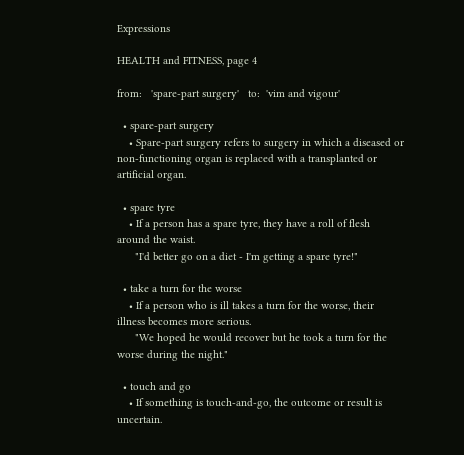Expressions

HEALTH and FITNESS, page 4

from:   'spare-part surgery'   to:  'vim and vigour'

  • spare-part surgery
    • Spare-part surgery refers to surgery in which a diseased or non-functioning organ is replaced with a transplanted or artificial organ.

  • spare tyre
    • If a person has a spare tyre, they have a roll of flesh around the waist.
      "I'd better go on a diet - I'm getting a spare tyre!"

  • take a turn for the worse
    • If a person who is ill takes a turn for the worse, their illness becomes more serious.
      "We hoped he would recover but he took a turn for the worse during the night."

  • touch and go
    • If something is touch-and-go, the outcome or result is uncertain.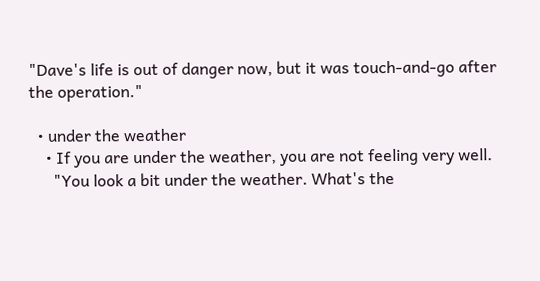"Dave's life is out of danger now, but it was touch-and-go after the operation."

  • under the weather
    • If you are under the weather, you are not feeling very well.
      "You look a bit under the weather. What's the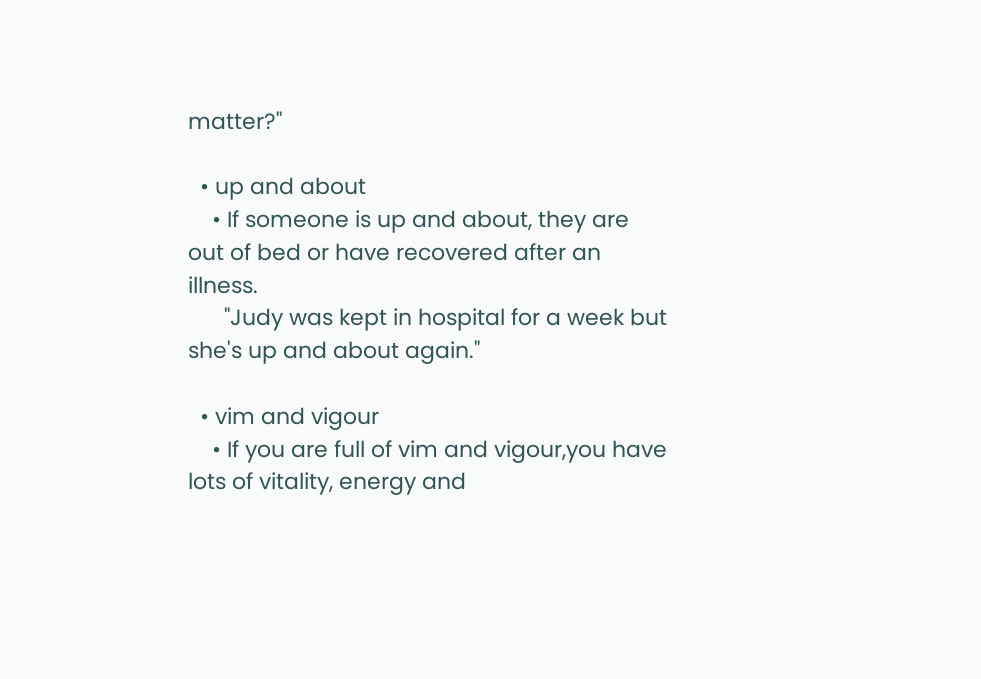matter?"

  • up and about
    • If someone is up and about, they are out of bed or have recovered after an illness.
      "Judy was kept in hospital for a week but she's up and about again."

  • vim and vigour
    • If you are full of vim and vigour,you have lots of vitality, energy and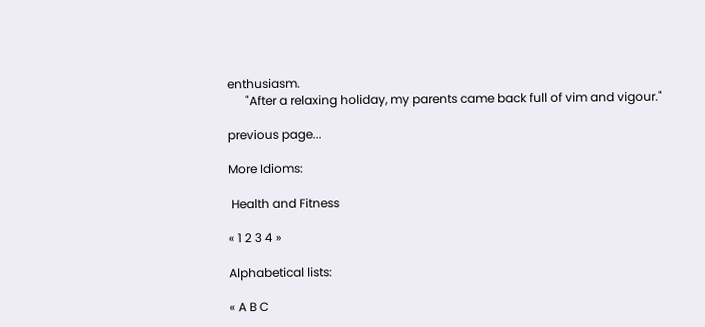enthusiasm.
      "After a relaxing holiday, my parents came back full of vim and vigour."

previous page...

More Idioms:

 Health and Fitness

« 1 2 3 4 »

Alphabetical lists:

« A B C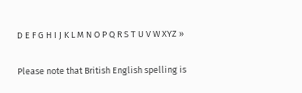D E F G H I J K L M N O P Q R S T U V W XYZ »

Please note that British English spelling is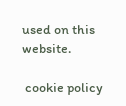used on this website.

 cookie policy